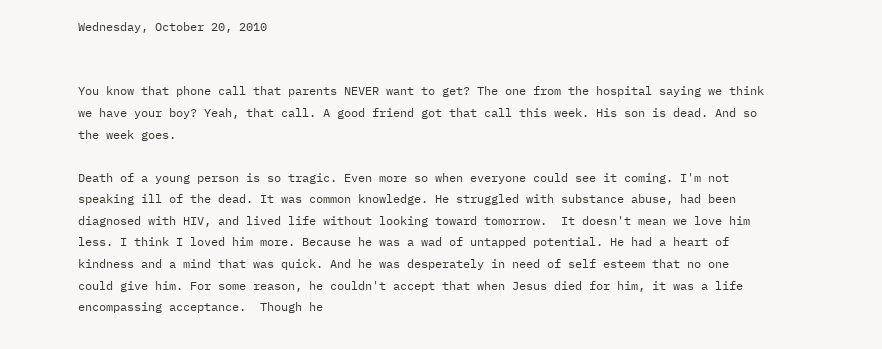Wednesday, October 20, 2010


You know that phone call that parents NEVER want to get? The one from the hospital saying we think we have your boy? Yeah, that call. A good friend got that call this week. His son is dead. And so the week goes.

Death of a young person is so tragic. Even more so when everyone could see it coming. I'm not speaking ill of the dead. It was common knowledge. He struggled with substance abuse, had been diagnosed with HIV, and lived life without looking toward tomorrow.  It doesn't mean we love him less. I think I loved him more. Because he was a wad of untapped potential. He had a heart of kindness and a mind that was quick. And he was desperately in need of self esteem that no one could give him. For some reason, he couldn't accept that when Jesus died for him, it was a life encompassing acceptance.  Though he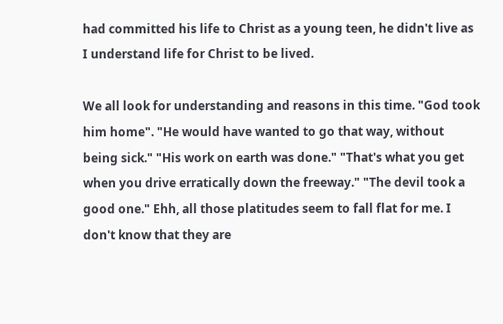had committed his life to Christ as a young teen, he didn't live as I understand life for Christ to be lived.

We all look for understanding and reasons in this time. "God took him home". "He would have wanted to go that way, without being sick." "His work on earth was done." "That's what you get when you drive erratically down the freeway." "The devil took a good one." Ehh, all those platitudes seem to fall flat for me. I don't know that they are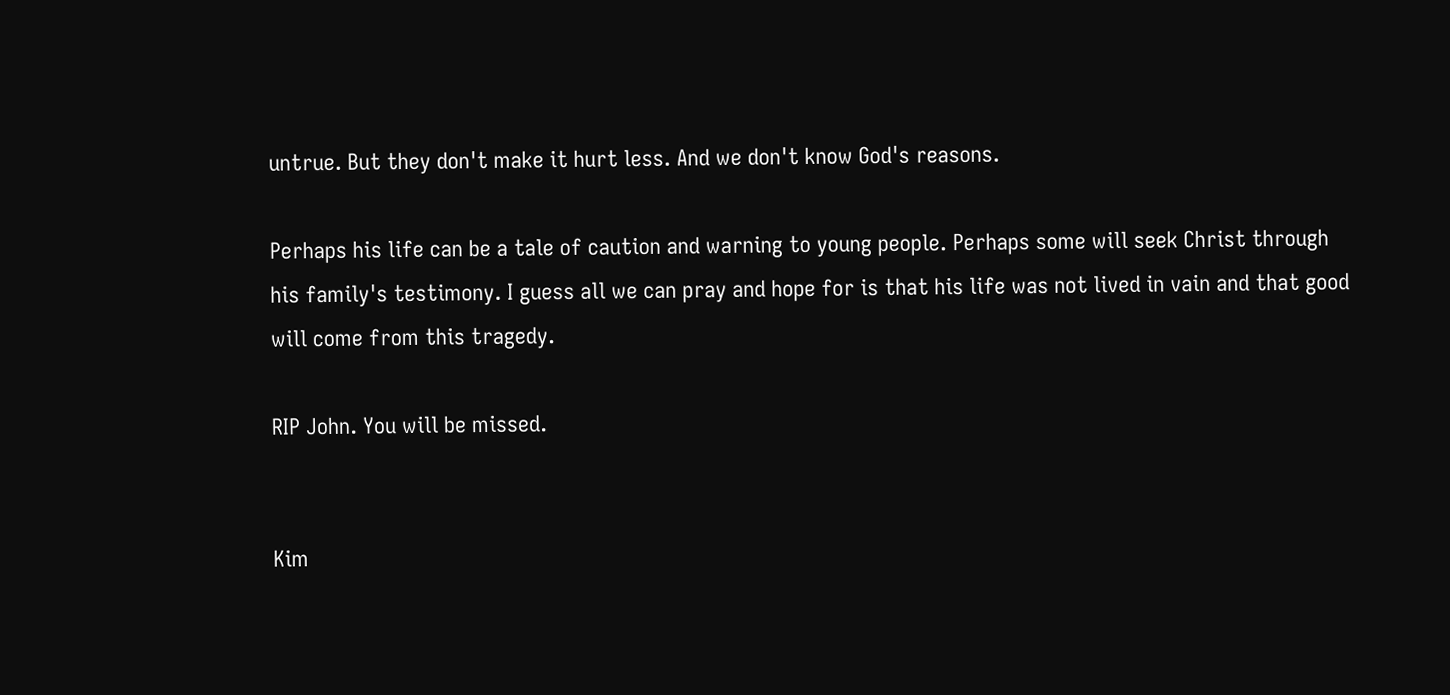untrue. But they don't make it hurt less. And we don't know God's reasons.

Perhaps his life can be a tale of caution and warning to young people. Perhaps some will seek Christ through his family's testimony. I guess all we can pray and hope for is that his life was not lived in vain and that good will come from this tragedy.

RIP John. You will be missed.


Kim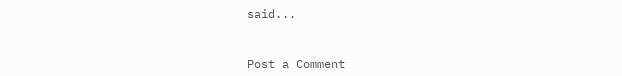said...


Post a Comment